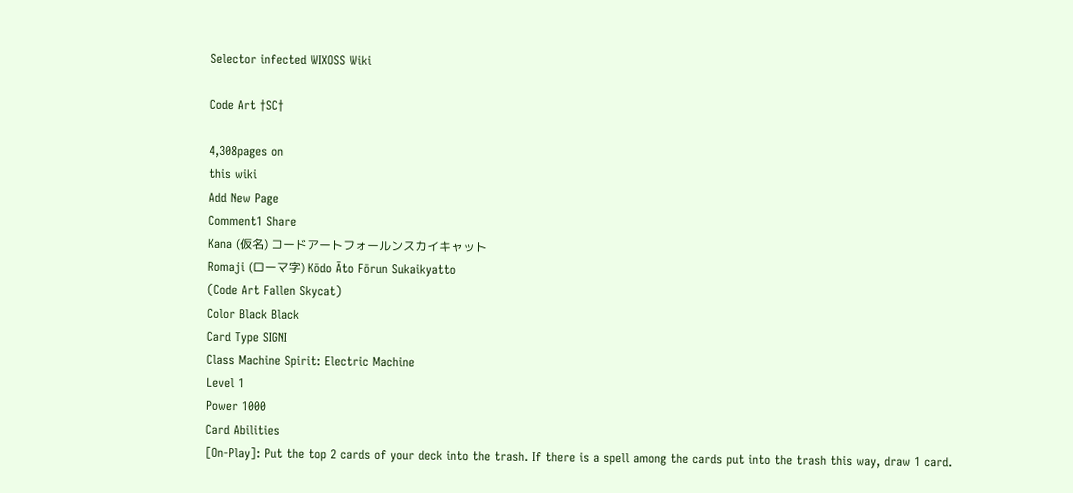Selector infected WIXOSS Wiki

Code Art †SC†

4,308pages on
this wiki
Add New Page
Comment1 Share
Kana (仮名) コードアートフォールンスカイキャット
Romaji (ローマ字) Kōdo Āto Fōrun Sukaikyatto
(Code Art Fallen Skycat)
Color Black Black
Card Type SIGNI
Class Machine Spirit: Electric Machine
Level 1
Power 1000
Card Abilities
[On-Play]: Put the top 2 cards of your deck into the trash. If there is a spell among the cards put into the trash this way, draw 1 card.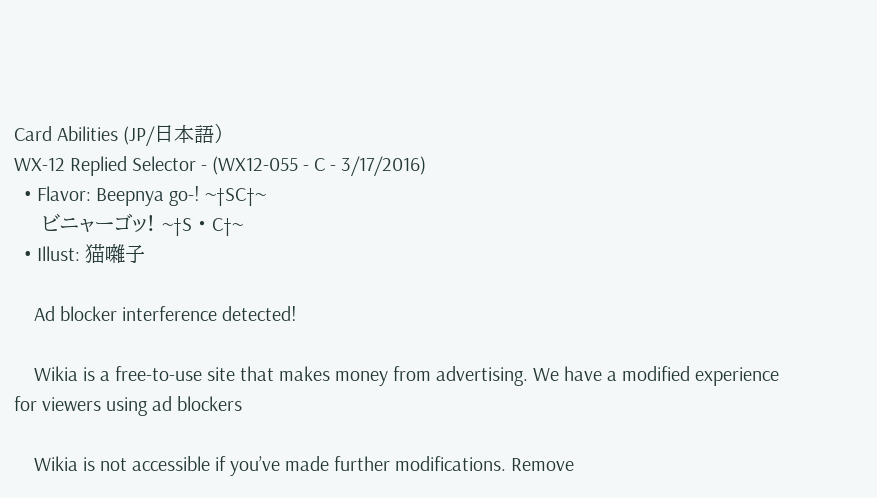Card Abilities (JP/日本語)
WX-12 Replied Selector - (WX12-055 - C - 3/17/2016)
  • Flavor: Beepnya go-! ~†SC†~
    ビニャーゴッ! ~†S・C†~
  • Illust: 猫囃子

    Ad blocker interference detected!

    Wikia is a free-to-use site that makes money from advertising. We have a modified experience for viewers using ad blockers

    Wikia is not accessible if you’ve made further modifications. Remove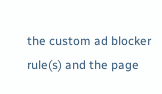the custom ad blocker rule(s) and the page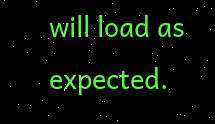will load as expected.